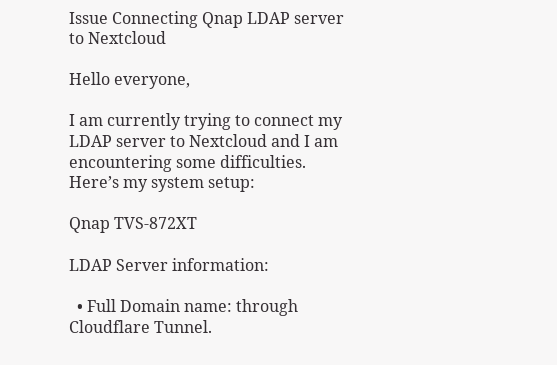Issue Connecting Qnap LDAP server to Nextcloud

Hello everyone,

I am currently trying to connect my LDAP server to Nextcloud and I am encountering some difficulties. Here’s my system setup:

Qnap TVS-872XT

LDAP Server information:

  • Full Domain name: through Cloudflare Tunnel.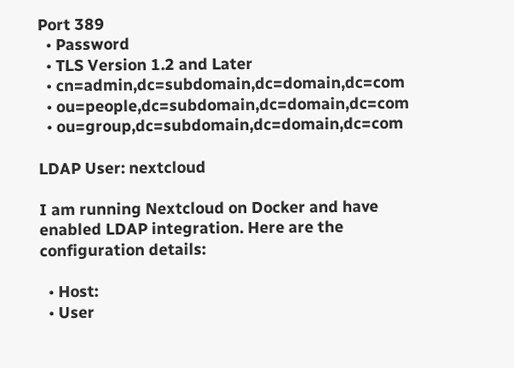Port 389
  • Password
  • TLS Version 1.2 and Later
  • cn=admin,dc=subdomain,dc=domain,dc=com
  • ou=people,dc=subdomain,dc=domain,dc=com
  • ou=group,dc=subdomain,dc=domain,dc=com

LDAP User: nextcloud

I am running Nextcloud on Docker and have enabled LDAP integration. Here are the configuration details:

  • Host:
  • User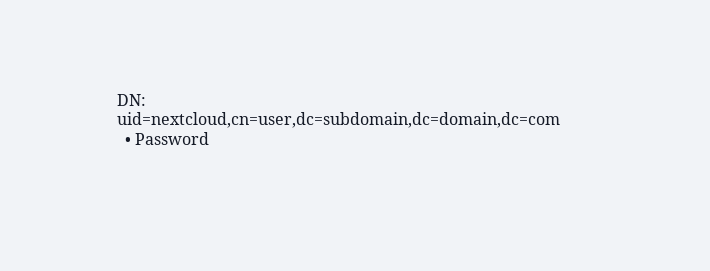DN: uid=nextcloud,cn=user,dc=subdomain,dc=domain,dc=com
  • Password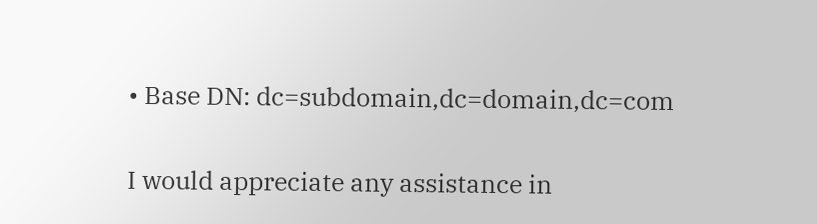• Base DN: dc=subdomain,dc=domain,dc=com

I would appreciate any assistance in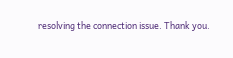resolving the connection issue. Thank you.